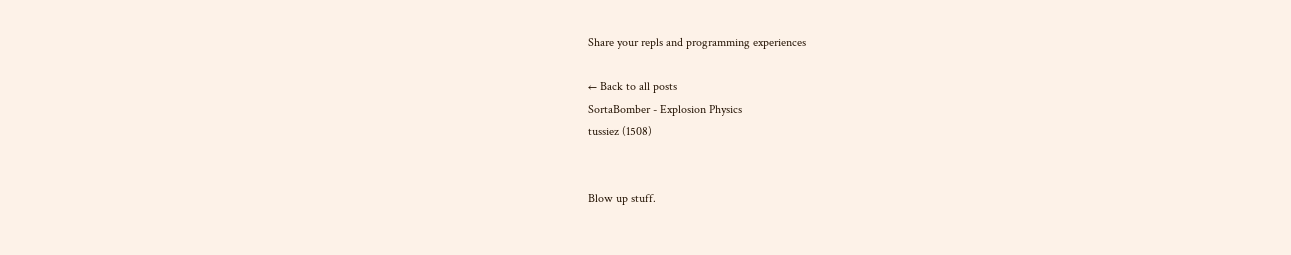Share your repls and programming experiences

← Back to all posts
SortaBomber - Explosion Physics
tussiez (1508)


Blow up stuff.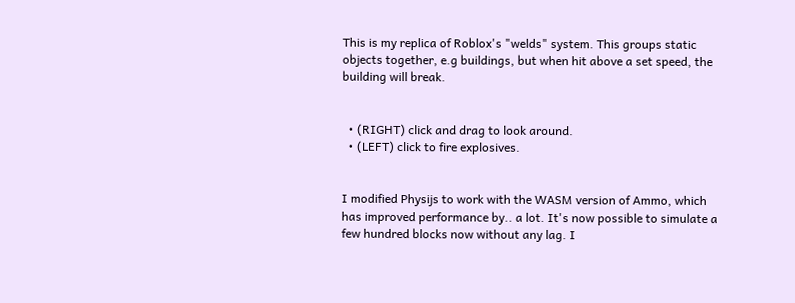This is my replica of Roblox's "welds" system. This groups static objects together, e.g buildings, but when hit above a set speed, the building will break.


  • (RIGHT) click and drag to look around.
  • (LEFT) click to fire explosives.


I modified Physijs to work with the WASM version of Ammo, which has improved performance by.. a lot. It's now possible to simulate a few hundred blocks now without any lag. I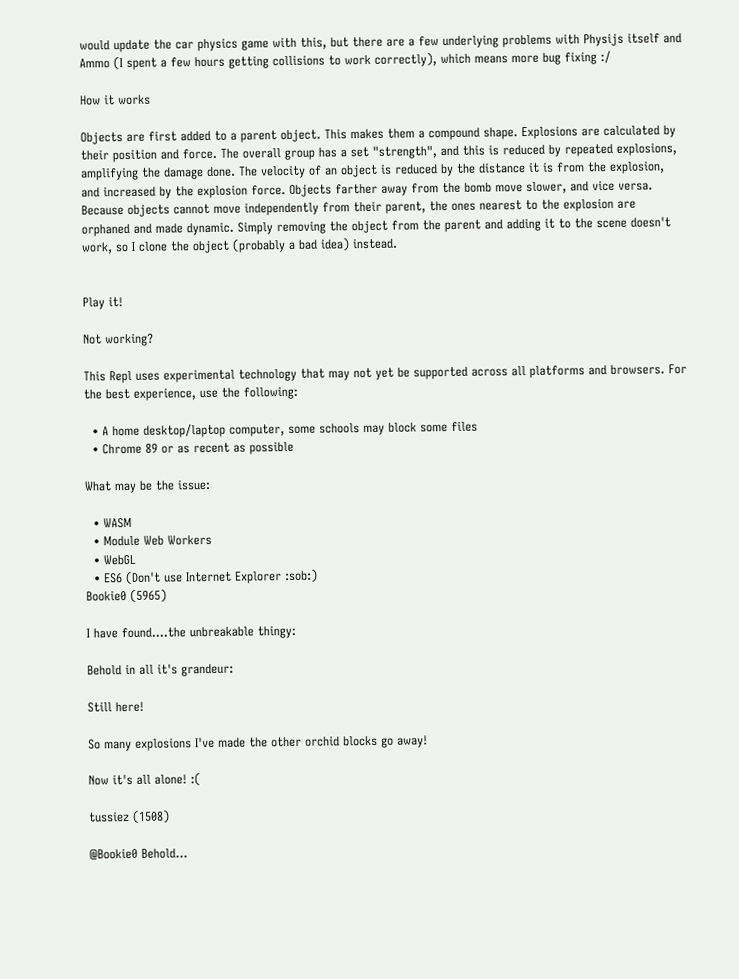would update the car physics game with this, but there are a few underlying problems with Physijs itself and Ammo (I spent a few hours getting collisions to work correctly), which means more bug fixing :/

How it works

Objects are first added to a parent object. This makes them a compound shape. Explosions are calculated by their position and force. The overall group has a set "strength", and this is reduced by repeated explosions, amplifying the damage done. The velocity of an object is reduced by the distance it is from the explosion, and increased by the explosion force. Objects farther away from the bomb move slower, and vice versa. Because objects cannot move independently from their parent, the ones nearest to the explosion are orphaned and made dynamic. Simply removing the object from the parent and adding it to the scene doesn't work, so I clone the object (probably a bad idea) instead.


Play it!

Not working?

This Repl uses experimental technology that may not yet be supported across all platforms and browsers. For the best experience, use the following:

  • A home desktop/laptop computer, some schools may block some files
  • Chrome 89 or as recent as possible

What may be the issue:

  • WASM
  • Module Web Workers
  • WebGL
  • ES6 (Don't use Internet Explorer :sob:)
Bookie0 (5965)

I have found....the unbreakable thingy:

Behold in all it's grandeur:

Still here!

So many explosions I've made the other orchid blocks go away!

Now it's all alone! :(

tussiez (1508)

@Bookie0 Behold...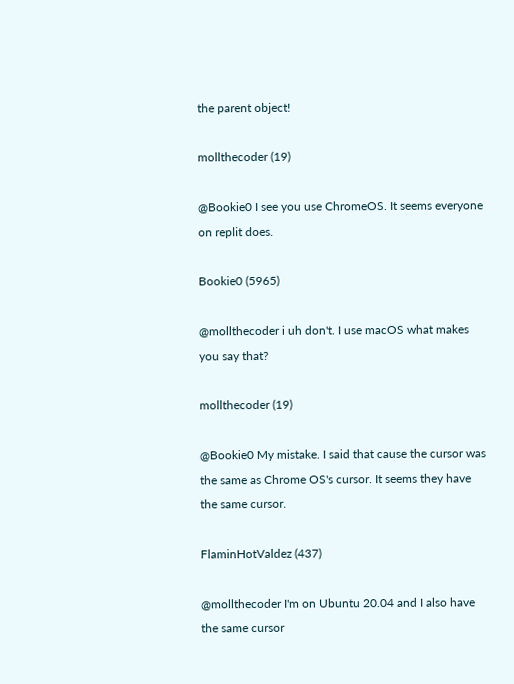the parent object!

mollthecoder (19)

@Bookie0 I see you use ChromeOS. It seems everyone on replit does.

Bookie0 (5965)

@mollthecoder i uh don't. I use macOS what makes you say that?

mollthecoder (19)

@Bookie0 My mistake. I said that cause the cursor was the same as Chrome OS's cursor. It seems they have the same cursor.

FlaminHotValdez (437)

@mollthecoder I'm on Ubuntu 20.04 and I also have the same cursor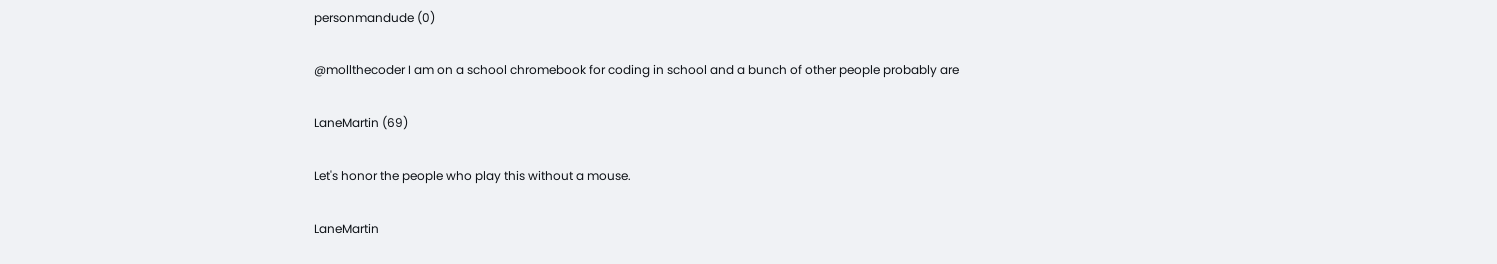personmandude (0)

@mollthecoder I am on a school chromebook for coding in school and a bunch of other people probably are

LaneMartin (69)

Let's honor the people who play this without a mouse.

LaneMartin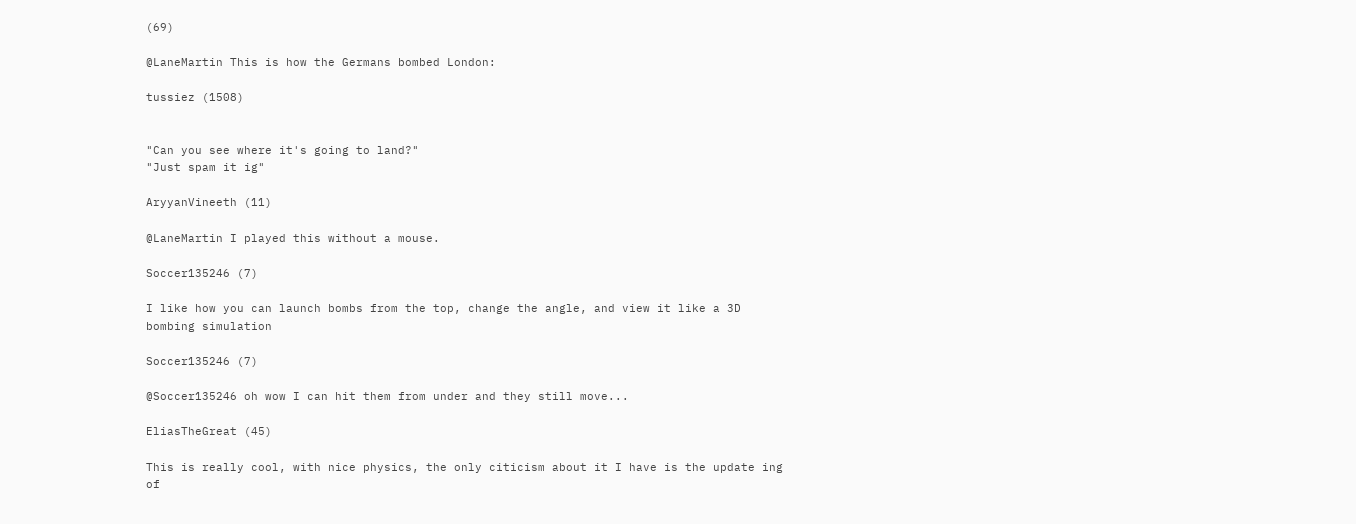(69)

@LaneMartin This is how the Germans bombed London:

tussiez (1508)


"Can you see where it's going to land?"
"Just spam it ig"

AryyanVineeth (11)

@LaneMartin I played this without a mouse.

Soccer135246 (7)

I like how you can launch bombs from the top, change the angle, and view it like a 3D bombing simulation

Soccer135246 (7)

@Soccer135246 oh wow I can hit them from under and they still move...

EliasTheGreat (45)

This is really cool, with nice physics, the only citicism about it I have is the update ing of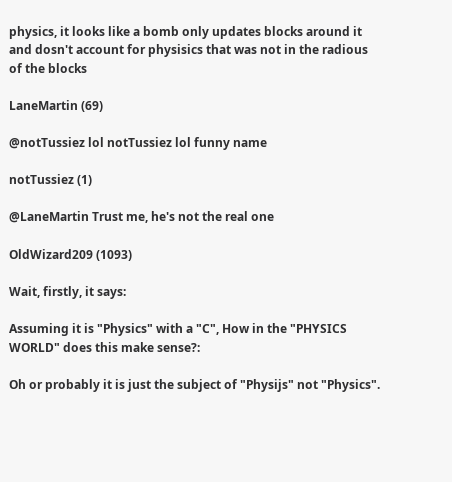physics, it looks like a bomb only updates blocks around it and dosn't account for physisics that was not in the radious of the blocks

LaneMartin (69)

@notTussiez lol notTussiez lol funny name

notTussiez (1)

@LaneMartin Trust me, he's not the real one

OldWizard209 (1093)

Wait, firstly, it says:

Assuming it is "Physics" with a "C", How in the "PHYSICS WORLD" does this make sense?:

Oh or probably it is just the subject of "Physijs" not "Physics".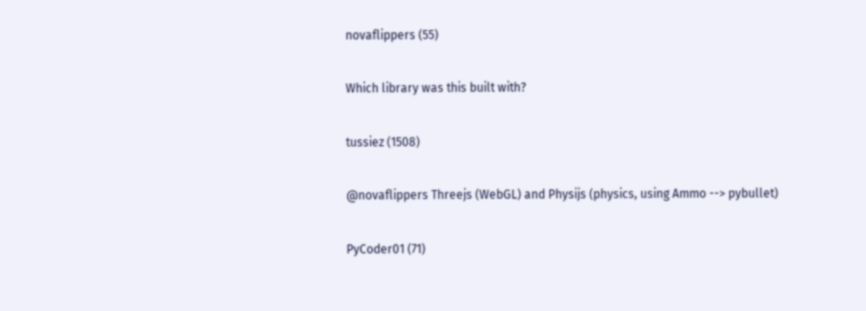novaflippers (55)

Which library was this built with?

tussiez (1508)

@novaflippers Threejs (WebGL) and Physijs (physics, using Ammo --> pybullet)

PyCoder01 (71)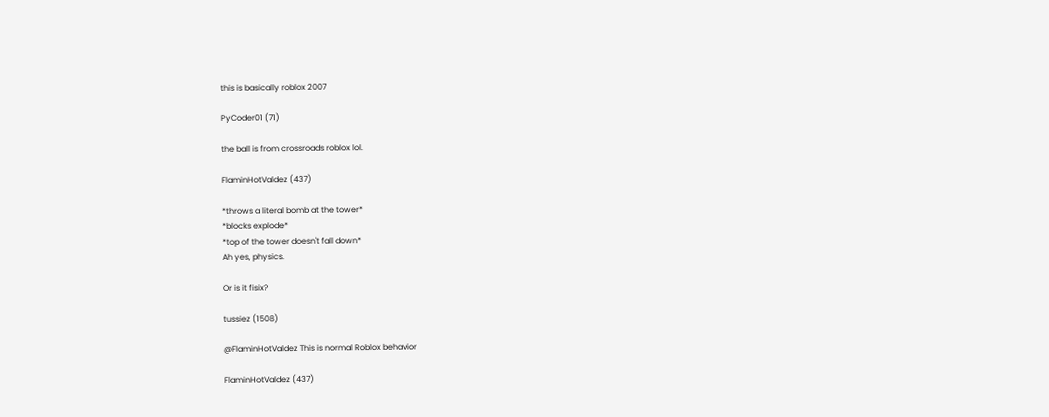this is basically roblox 2007

PyCoder01 (71)

the ball is from crossroads roblox lol.

FlaminHotValdez (437)

*throws a literal bomb at the tower*
*blocks explode*
*top of the tower doesn't fall down*
Ah yes, physics.

Or is it fisix?

tussiez (1508)

@FlaminHotValdez This is normal Roblox behavior

FlaminHotValdez (437)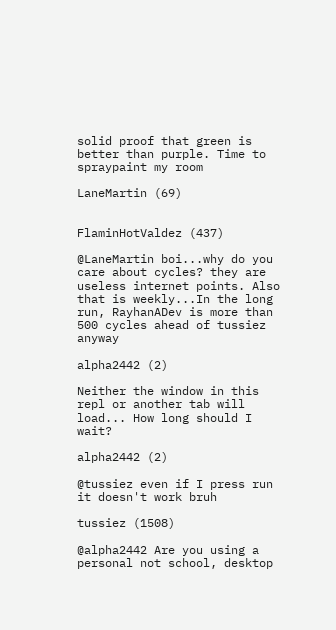solid proof that green is better than purple. Time to spraypaint my room

LaneMartin (69)


FlaminHotValdez (437)

@LaneMartin boi...why do you care about cycles? they are useless internet points. Also that is weekly...In the long run, RayhanADev is more than 500 cycles ahead of tussiez anyway

alpha2442 (2)

Neither the window in this repl or another tab will load... How long should I wait?

alpha2442 (2)

@tussiez even if I press run it doesn't work bruh

tussiez (1508)

@alpha2442 Are you using a personal not school, desktop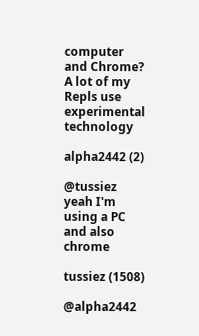computer and Chrome? A lot of my Repls use experimental technology

alpha2442 (2)

@tussiez yeah I'm using a PC and also chrome

tussiez (1508)

@alpha2442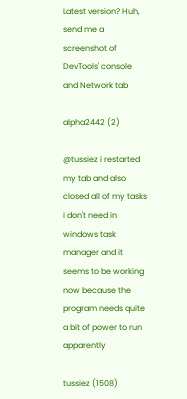Latest version? Huh, send me a screenshot of DevTools' console and Network tab

alpha2442 (2)

@tussiez i restarted my tab and also closed all of my tasks i don't need in windows task manager and it seems to be working now because the program needs quite a bit of power to run apparently

tussiez (1508)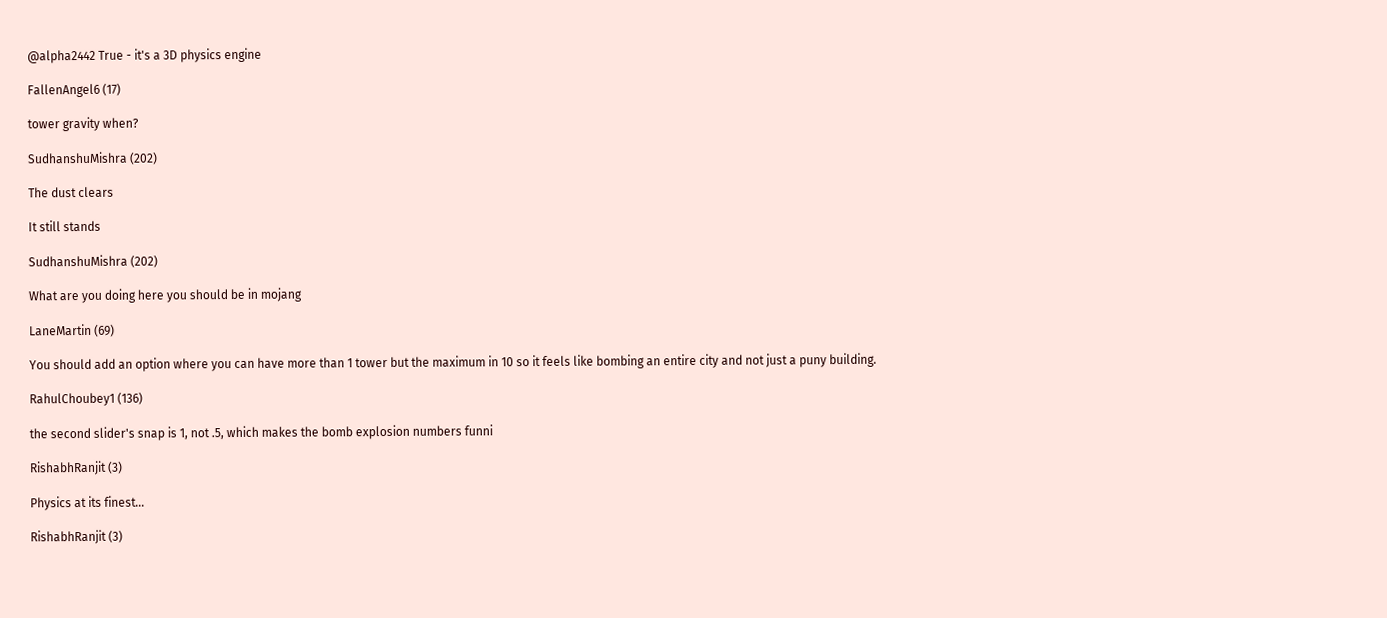@alpha2442 True - it's a 3D physics engine

FallenAngel6 (17)

tower gravity when?

SudhanshuMishra (202)

The dust clears

It still stands

SudhanshuMishra (202)

What are you doing here you should be in mojang

LaneMartin (69)

You should add an option where you can have more than 1 tower but the maximum in 10 so it feels like bombing an entire city and not just a puny building.

RahulChoubey1 (136)

the second slider's snap is 1, not .5, which makes the bomb explosion numbers funni

RishabhRanjit (3)

Physics at its finest...

RishabhRanjit (3)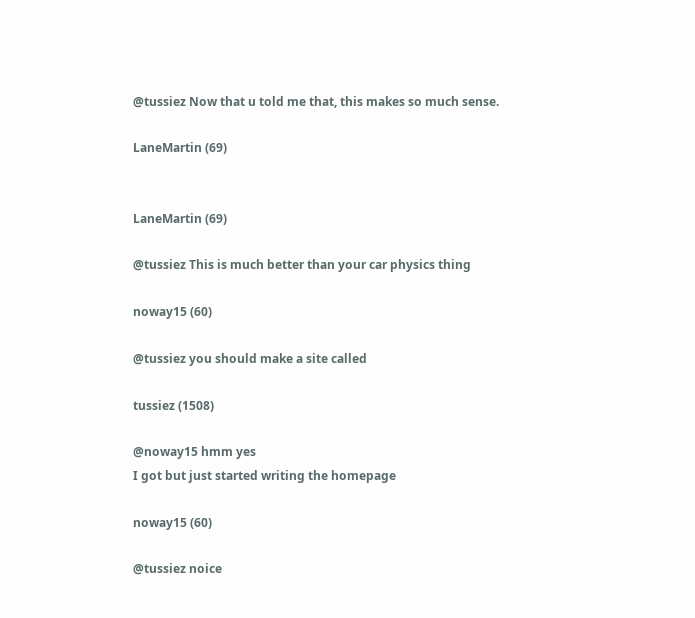@tussiez Now that u told me that, this makes so much sense.

LaneMartin (69)


LaneMartin (69)

@tussiez This is much better than your car physics thing

noway15 (60)

@tussiez you should make a site called

tussiez (1508)

@noway15 hmm yes
I got but just started writing the homepage

noway15 (60)

@tussiez noice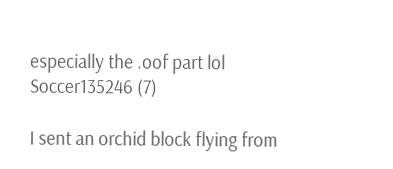especially the .oof part lol
Soccer135246 (7)

I sent an orchid block flying from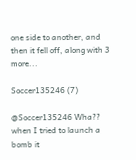one side to another, and then it fell off, along with 3 more...

Soccer135246 (7)

@Soccer135246 Wha?? when I tried to launch a bomb it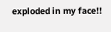exploded in my face!!